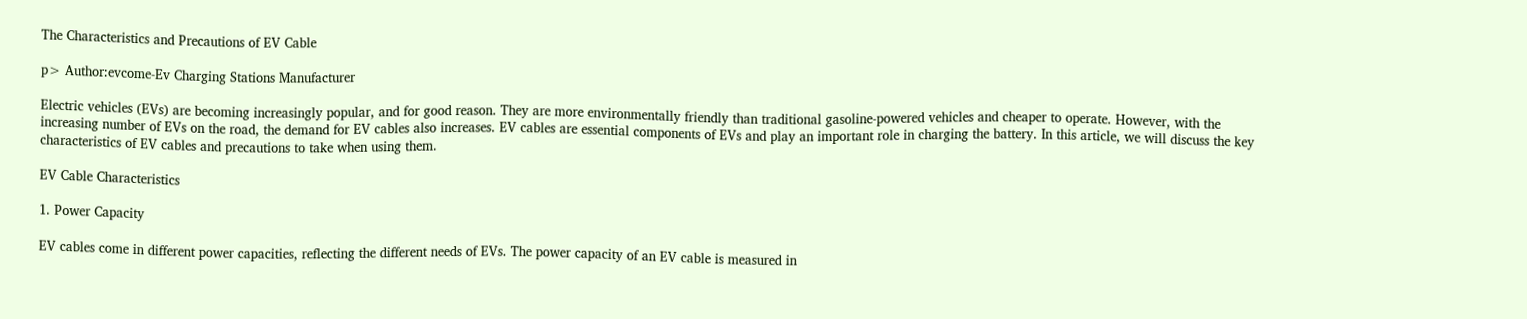The Characteristics and Precautions of EV Cable

p> Author:evcome-Ev Charging Stations Manufacturer

Electric vehicles (EVs) are becoming increasingly popular, and for good reason. They are more environmentally friendly than traditional gasoline-powered vehicles and cheaper to operate. However, with the increasing number of EVs on the road, the demand for EV cables also increases. EV cables are essential components of EVs and play an important role in charging the battery. In this article, we will discuss the key characteristics of EV cables and precautions to take when using them.

EV Cable Characteristics

1. Power Capacity

EV cables come in different power capacities, reflecting the different needs of EVs. The power capacity of an EV cable is measured in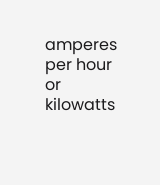amperes per hour or kilowatts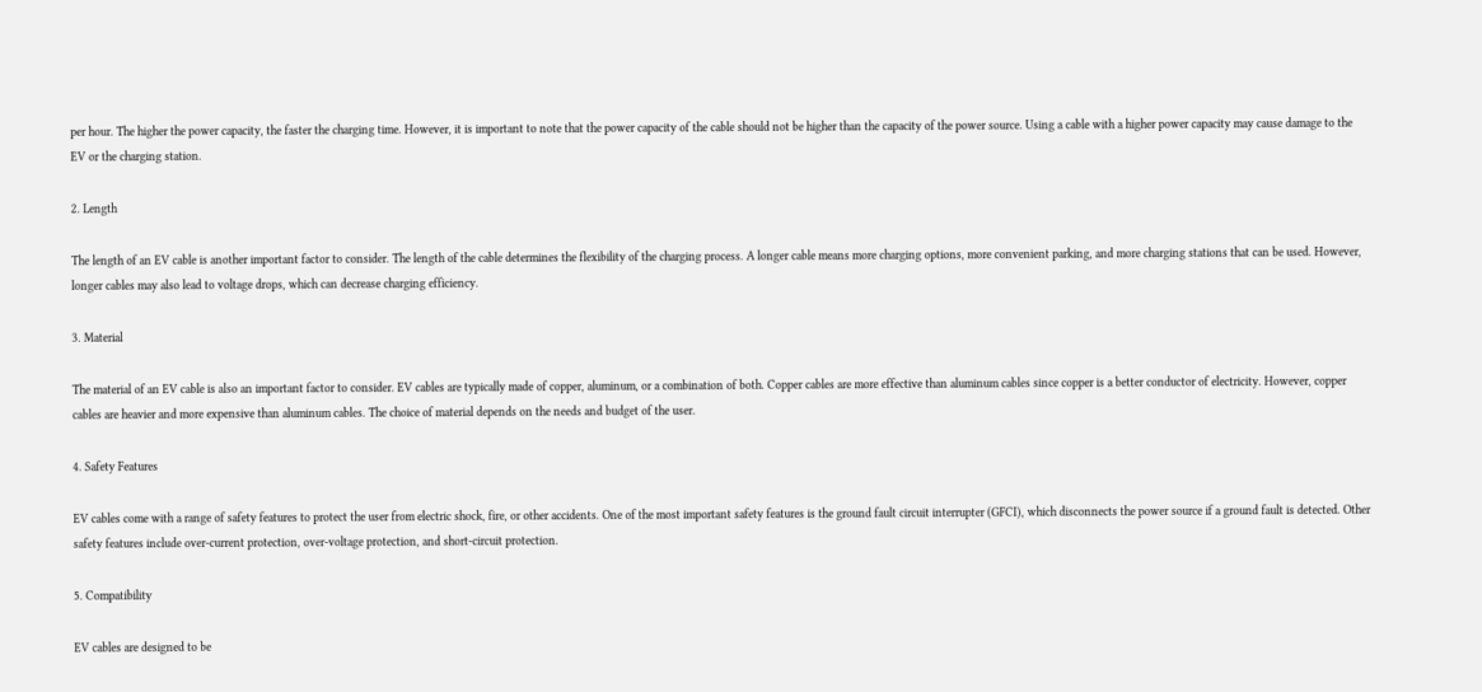per hour. The higher the power capacity, the faster the charging time. However, it is important to note that the power capacity of the cable should not be higher than the capacity of the power source. Using a cable with a higher power capacity may cause damage to the EV or the charging station.

2. Length

The length of an EV cable is another important factor to consider. The length of the cable determines the flexibility of the charging process. A longer cable means more charging options, more convenient parking, and more charging stations that can be used. However, longer cables may also lead to voltage drops, which can decrease charging efficiency.

3. Material

The material of an EV cable is also an important factor to consider. EV cables are typically made of copper, aluminum, or a combination of both. Copper cables are more effective than aluminum cables since copper is a better conductor of electricity. However, copper cables are heavier and more expensive than aluminum cables. The choice of material depends on the needs and budget of the user.

4. Safety Features

EV cables come with a range of safety features to protect the user from electric shock, fire, or other accidents. One of the most important safety features is the ground fault circuit interrupter (GFCI), which disconnects the power source if a ground fault is detected. Other safety features include over-current protection, over-voltage protection, and short-circuit protection.

5. Compatibility

EV cables are designed to be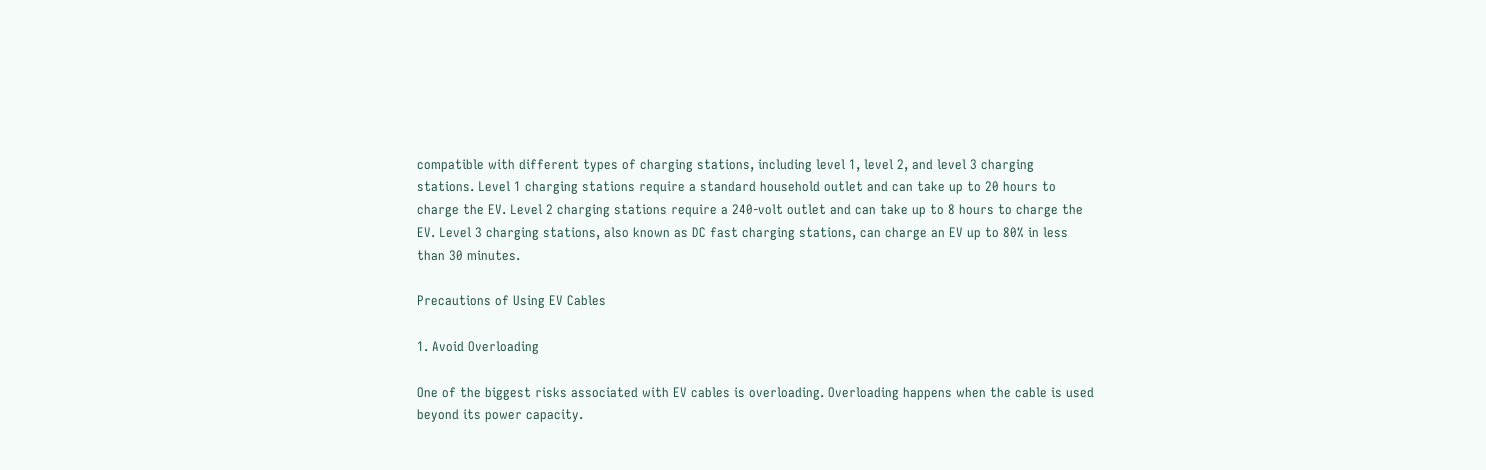compatible with different types of charging stations, including level 1, level 2, and level 3 charging stations. Level 1 charging stations require a standard household outlet and can take up to 20 hours to charge the EV. Level 2 charging stations require a 240-volt outlet and can take up to 8 hours to charge the EV. Level 3 charging stations, also known as DC fast charging stations, can charge an EV up to 80% in less than 30 minutes.

Precautions of Using EV Cables

1. Avoid Overloading

One of the biggest risks associated with EV cables is overloading. Overloading happens when the cable is used beyond its power capacity.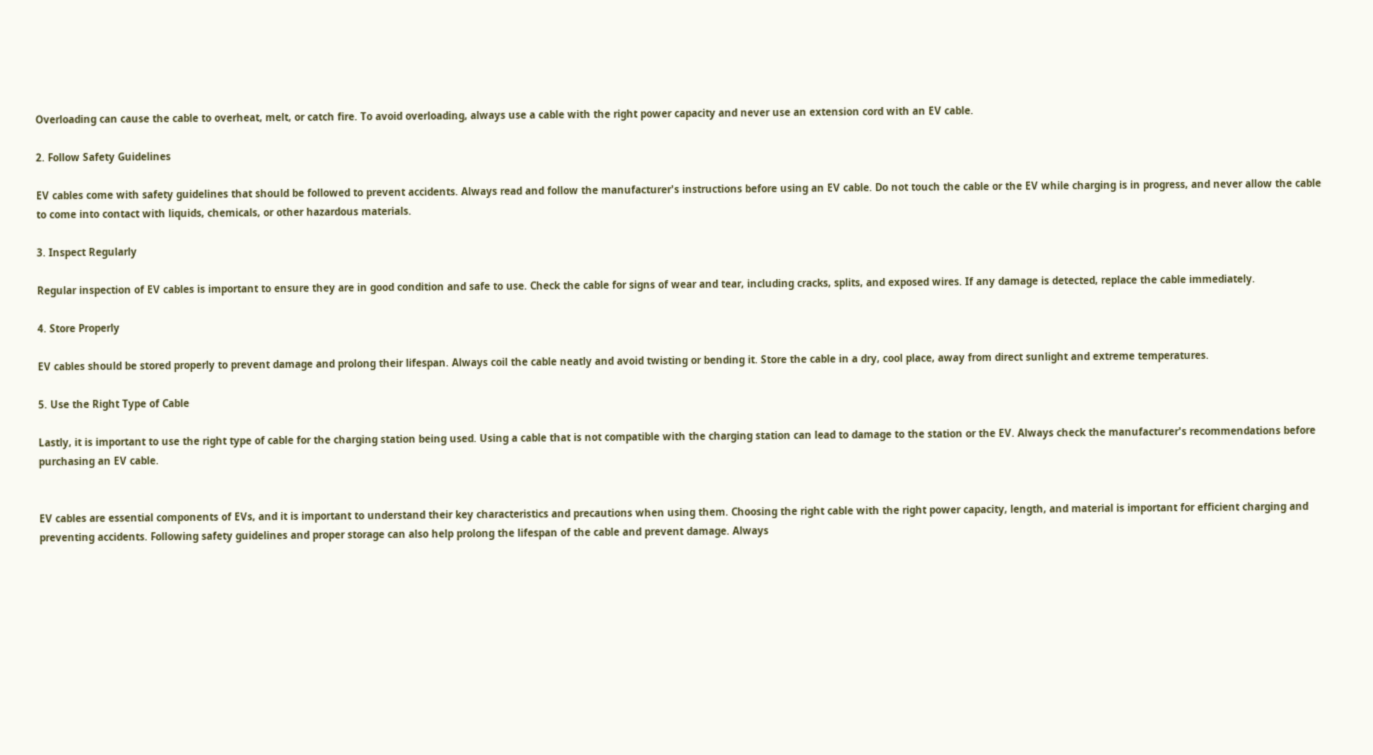Overloading can cause the cable to overheat, melt, or catch fire. To avoid overloading, always use a cable with the right power capacity and never use an extension cord with an EV cable.

2. Follow Safety Guidelines

EV cables come with safety guidelines that should be followed to prevent accidents. Always read and follow the manufacturer's instructions before using an EV cable. Do not touch the cable or the EV while charging is in progress, and never allow the cable to come into contact with liquids, chemicals, or other hazardous materials.

3. Inspect Regularly

Regular inspection of EV cables is important to ensure they are in good condition and safe to use. Check the cable for signs of wear and tear, including cracks, splits, and exposed wires. If any damage is detected, replace the cable immediately.

4. Store Properly

EV cables should be stored properly to prevent damage and prolong their lifespan. Always coil the cable neatly and avoid twisting or bending it. Store the cable in a dry, cool place, away from direct sunlight and extreme temperatures.

5. Use the Right Type of Cable

Lastly, it is important to use the right type of cable for the charging station being used. Using a cable that is not compatible with the charging station can lead to damage to the station or the EV. Always check the manufacturer's recommendations before purchasing an EV cable.


EV cables are essential components of EVs, and it is important to understand their key characteristics and precautions when using them. Choosing the right cable with the right power capacity, length, and material is important for efficient charging and preventing accidents. Following safety guidelines and proper storage can also help prolong the lifespan of the cable and prevent damage. Always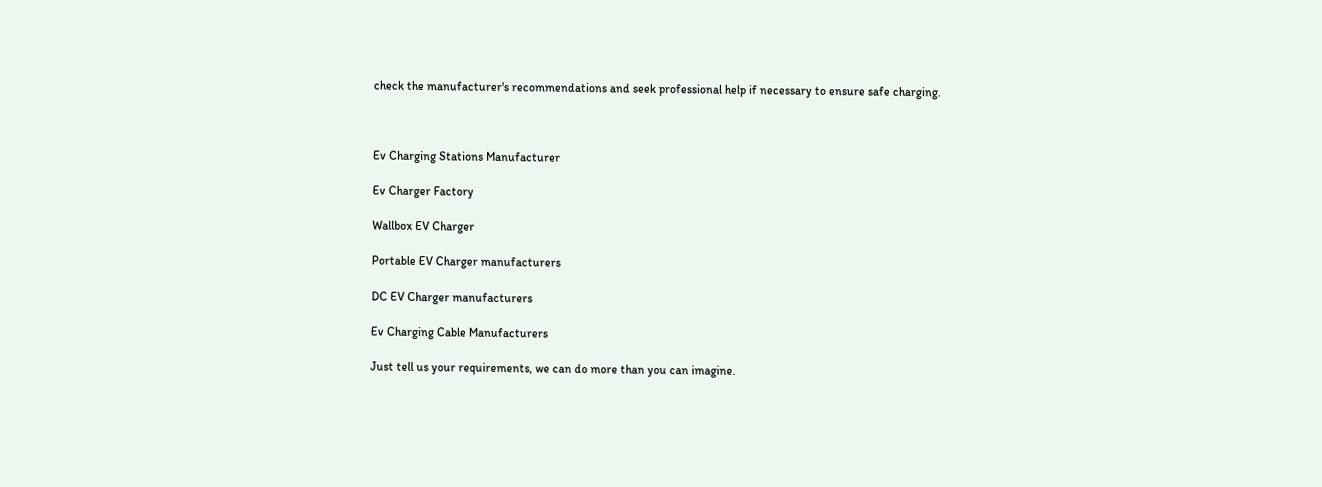check the manufacturer's recommendations and seek professional help if necessary to ensure safe charging.



Ev Charging Stations Manufacturer

Ev Charger Factory

Wallbox EV Charger

Portable EV Charger manufacturers

DC EV Charger manufacturers

Ev Charging Cable Manufacturers

Just tell us your requirements, we can do more than you can imagine.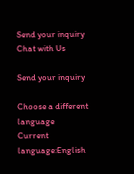Send your inquiry
Chat with Us

Send your inquiry

Choose a different language
Current language:English